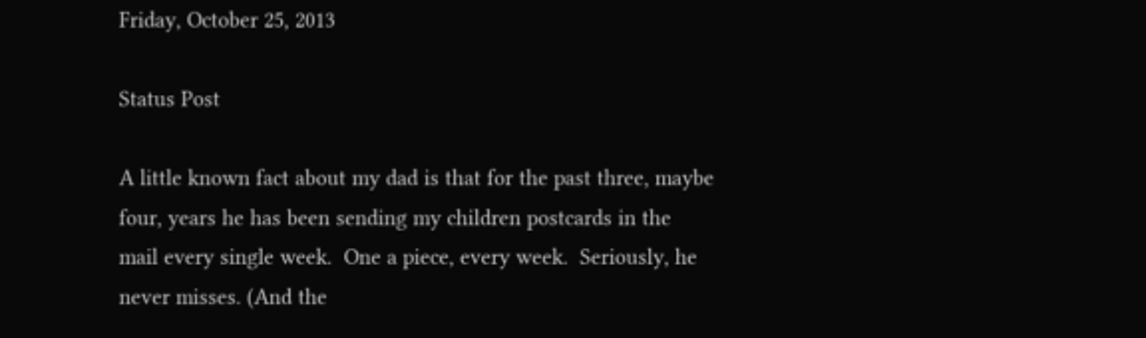Friday, October 25, 2013

Status Post

A little known fact about my dad is that for the past three, maybe four, years he has been sending my children postcards in the mail every single week.  One a piece, every week.  Seriously, he never misses. (And the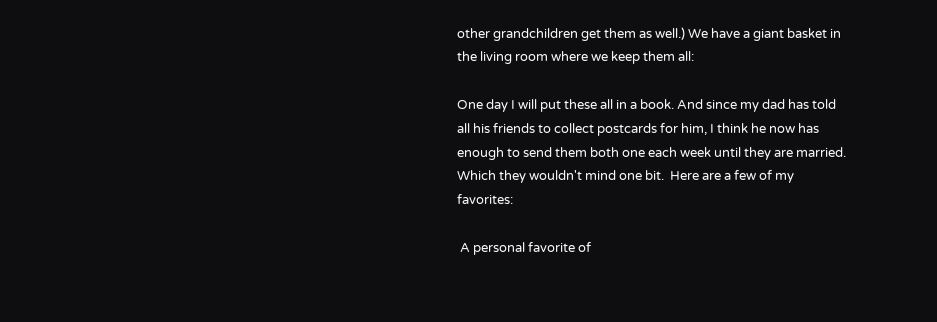other grandchildren get them as well.) We have a giant basket in the living room where we keep them all:

One day I will put these all in a book. And since my dad has told all his friends to collect postcards for him, I think he now has enough to send them both one each week until they are married. Which they wouldn't mind one bit.  Here are a few of my favorites:

 A personal favorite of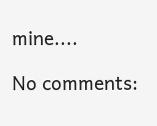mine....

No comments: